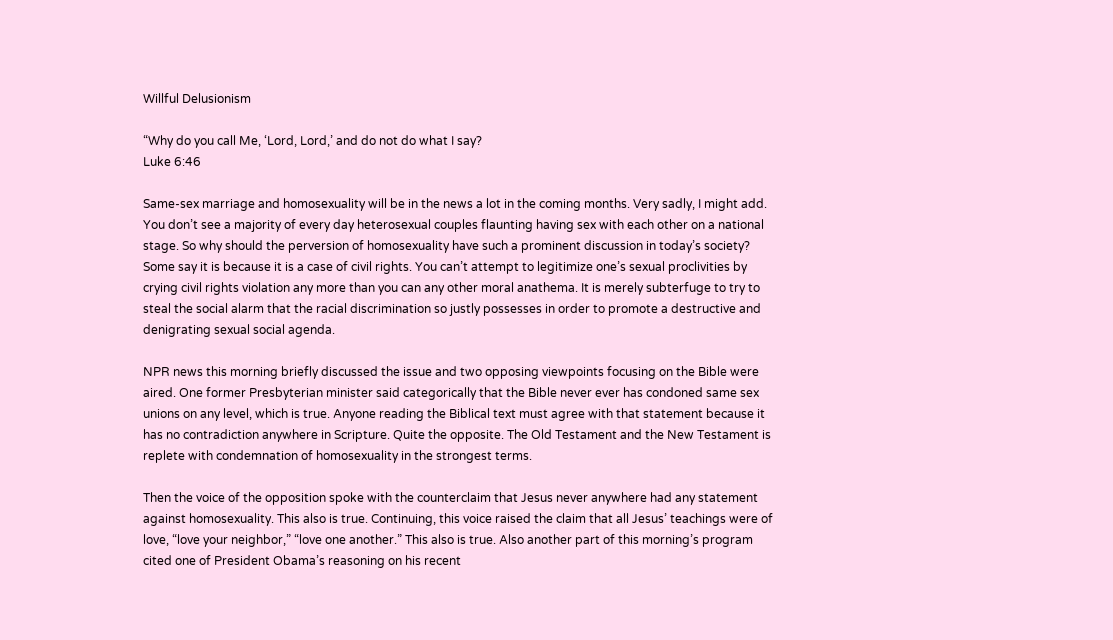Willful Delusionism

“Why do you call Me, ‘Lord, Lord,’ and do not do what I say?
Luke 6:46

Same-sex marriage and homosexuality will be in the news a lot in the coming months. Very sadly, I might add. You don’t see a majority of every day heterosexual couples flaunting having sex with each other on a national stage. So why should the perversion of homosexuality have such a prominent discussion in today’s society? Some say it is because it is a case of civil rights. You can’t attempt to legitimize one’s sexual proclivities by crying civil rights violation any more than you can any other moral anathema. It is merely subterfuge to try to steal the social alarm that the racial discrimination so justly possesses in order to promote a destructive and denigrating sexual social agenda.

NPR news this morning briefly discussed the issue and two opposing viewpoints focusing on the Bible were aired. One former Presbyterian minister said categorically that the Bible never ever has condoned same sex unions on any level, which is true. Anyone reading the Biblical text must agree with that statement because it has no contradiction anywhere in Scripture. Quite the opposite. The Old Testament and the New Testament is replete with condemnation of homosexuality in the strongest terms.

Then the voice of the opposition spoke with the counterclaim that Jesus never anywhere had any statement against homosexuality. This also is true. Continuing, this voice raised the claim that all Jesus’ teachings were of love, “love your neighbor,” “love one another.” This also is true. Also another part of this morning’s program cited one of President Obama’s reasoning on his recent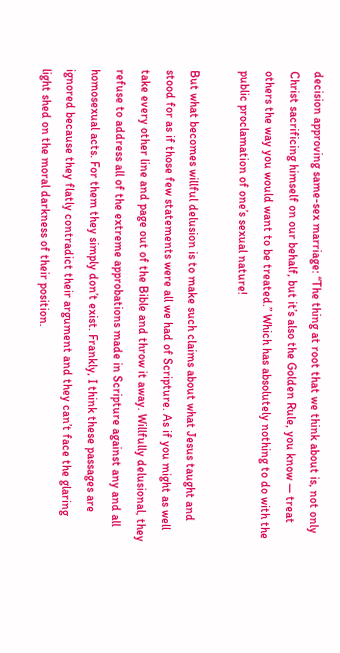decision approving same-sex marriage: “The thing at root that we think about is, not only Christ sacrificing himself on our behalf, but it’s also the Golden Rule, you know — treat others the way you would want to be treated.” Which has absolutely nothing to do with the public proclamation of one’s sexual nature!

But what becomes willful delusion is to make such claims about what Jesus taught and stood for as if those few statements were all we had of Scripture. As if you might as well take every other line and page out of the Bible and throw it away. Willfully delusional, they refuse to address all of the extreme approbations made in Scripture against any and all homosexual acts. For them they simply don’t exist. Frankly, I think these passages are ignored because they flatly contradict their argument and they can’t face the glaring light shed on the moral darkness of their position.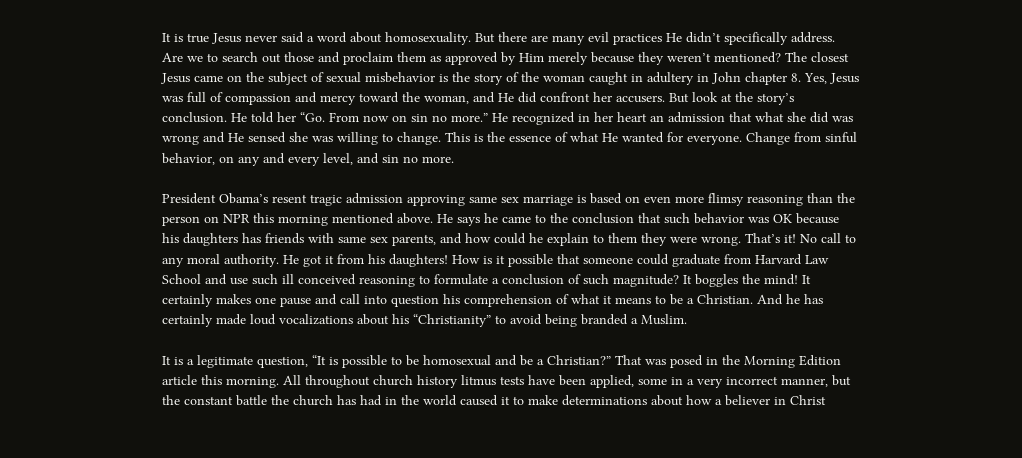It is true Jesus never said a word about homosexuality. But there are many evil practices He didn’t specifically address. Are we to search out those and proclaim them as approved by Him merely because they weren’t mentioned? The closest Jesus came on the subject of sexual misbehavior is the story of the woman caught in adultery in John chapter 8. Yes, Jesus was full of compassion and mercy toward the woman, and He did confront her accusers. But look at the story’s conclusion. He told her “Go. From now on sin no more.” He recognized in her heart an admission that what she did was wrong and He sensed she was willing to change. This is the essence of what He wanted for everyone. Change from sinful behavior, on any and every level, and sin no more.

President Obama’s resent tragic admission approving same sex marriage is based on even more flimsy reasoning than the person on NPR this morning mentioned above. He says he came to the conclusion that such behavior was OK because his daughters has friends with same sex parents, and how could he explain to them they were wrong. That’s it! No call to any moral authority. He got it from his daughters! How is it possible that someone could graduate from Harvard Law School and use such ill conceived reasoning to formulate a conclusion of such magnitude? It boggles the mind! It certainly makes one pause and call into question his comprehension of what it means to be a Christian. And he has certainly made loud vocalizations about his “Christianity” to avoid being branded a Muslim.

It is a legitimate question, “It is possible to be homosexual and be a Christian?” That was posed in the Morning Edition article this morning. All throughout church history litmus tests have been applied, some in a very incorrect manner, but the constant battle the church has had in the world caused it to make determinations about how a believer in Christ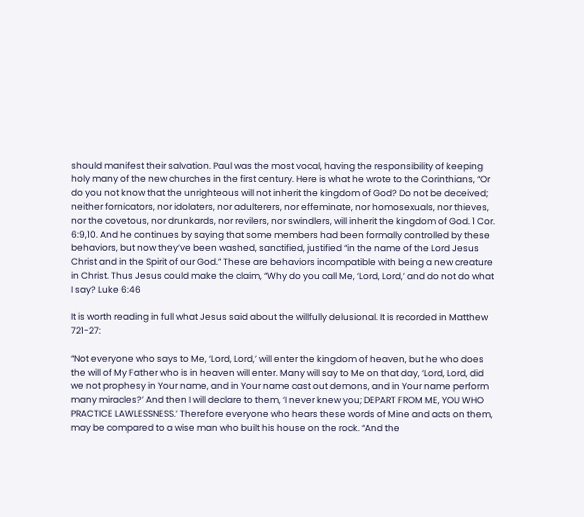should manifest their salvation. Paul was the most vocal, having the responsibility of keeping holy many of the new churches in the first century. Here is what he wrote to the Corinthians, “Or do you not know that the unrighteous will not inherit the kingdom of God? Do not be deceived; neither fornicators, nor idolaters, nor adulterers, nor effeminate, nor homosexuals, nor thieves, nor the covetous, nor drunkards, nor revilers, nor swindlers, will inherit the kingdom of God. 1 Cor. 6:9,10. And he continues by saying that some members had been formally controlled by these behaviors, but now they’ve been washed, sanctified, justified “in the name of the Lord Jesus Christ and in the Spirit of our God.” These are behaviors incompatible with being a new creature in Christ. Thus Jesus could make the claim, “Why do you call Me, ‘Lord, Lord,’ and do not do what I say? Luke 6:46

It is worth reading in full what Jesus said about the willfully delusional. It is recorded in Matthew 721-27:

“Not everyone who says to Me, ‘Lord, Lord,’ will enter the kingdom of heaven, but he who does the will of My Father who is in heaven will enter. Many will say to Me on that day, ‘Lord, Lord, did we not prophesy in Your name, and in Your name cast out demons, and in Your name perform many miracles?’ And then I will declare to them, ‘I never knew you; DEPART FROM ME, YOU WHO PRACTICE LAWLESSNESS.’ Therefore everyone who hears these words of Mine and acts on them, may be compared to a wise man who built his house on the rock. “And the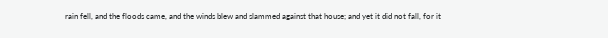rain fell, and the floods came, and the winds blew and slammed against that house; and yet it did not fall, for it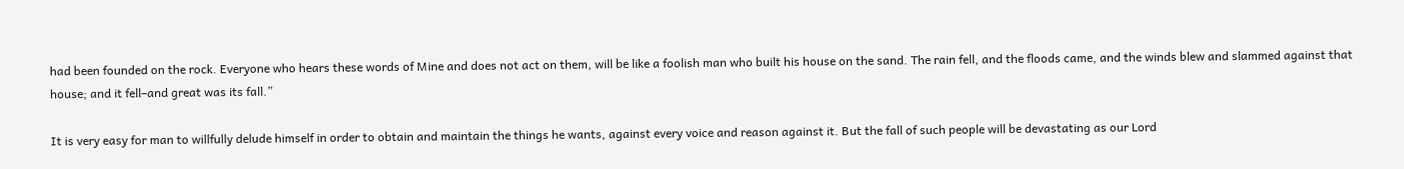had been founded on the rock. Everyone who hears these words of Mine and does not act on them, will be like a foolish man who built his house on the sand. The rain fell, and the floods came, and the winds blew and slammed against that house; and it fell–and great was its fall.”

It is very easy for man to willfully delude himself in order to obtain and maintain the things he wants, against every voice and reason against it. But the fall of such people will be devastating as our Lord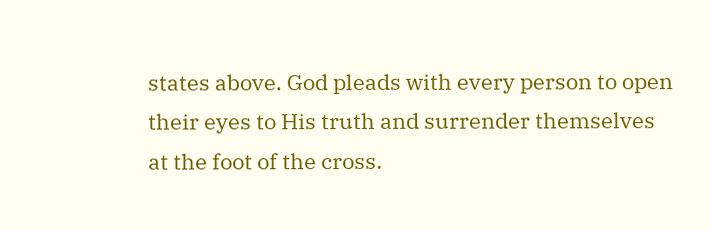states above. God pleads with every person to open their eyes to His truth and surrender themselves at the foot of the cross.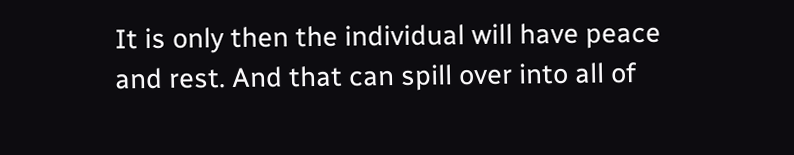It is only then the individual will have peace and rest. And that can spill over into all of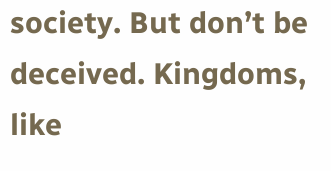society. But don’t be deceived. Kingdoms, like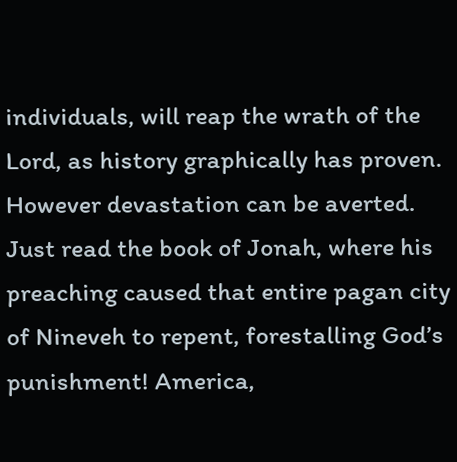individuals, will reap the wrath of the Lord, as history graphically has proven. However devastation can be averted. Just read the book of Jonah, where his preaching caused that entire pagan city of Nineveh to repent, forestalling God’s punishment! America,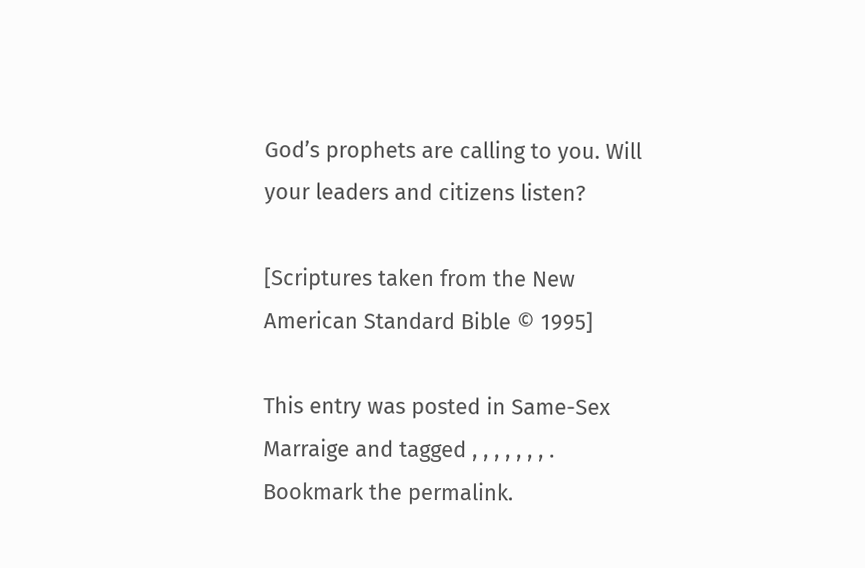God’s prophets are calling to you. Will your leaders and citizens listen?

[Scriptures taken from the New American Standard Bible © 1995]

This entry was posted in Same-Sex Marraige and tagged , , , , , , , . Bookmark the permalink.